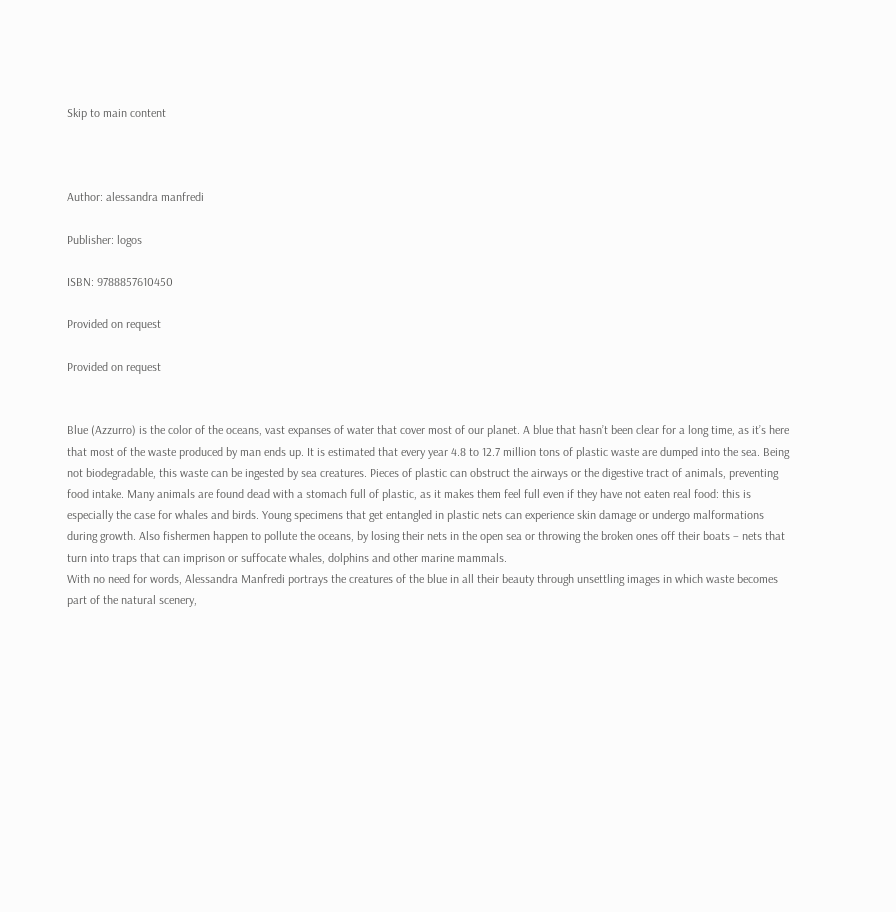Skip to main content



Author: alessandra manfredi

Publisher: logos

ISBN: 9788857610450

Provided on request

Provided on request


Blue (Azzurro) is the color of the oceans, vast expanses of water that cover most of our planet. A blue that hasn’t been clear for a long time, as it’s here that most of the waste produced by man ends up. It is estimated that every year 4.8 to 12.7 million tons of plastic waste are dumped into the sea. Being not biodegradable, this waste can be ingested by sea creatures. Pieces of plastic can obstruct the airways or the digestive tract of animals, preventing food intake. Many animals are found dead with a stomach full of plastic, as it makes them feel full even if they have not eaten real food: this is especially the case for whales and birds. Young specimens that get entangled in plastic nets can experience skin damage or undergo malformations during growth. Also fishermen happen to pollute the oceans, by losing their nets in the open sea or throwing the broken ones off their boats – nets that turn into traps that can imprison or suffocate whales, dolphins and other marine mammals.
With no need for words, Alessandra Manfredi portrays the creatures of the blue in all their beauty through unsettling images in which waste becomes part of the natural scenery,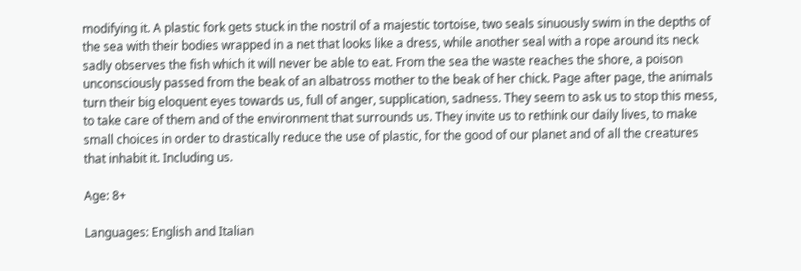modifying it. A plastic fork gets stuck in the nostril of a majestic tortoise, two seals sinuously swim in the depths of the sea with their bodies wrapped in a net that looks like a dress, while another seal with a rope around its neck sadly observes the fish which it will never be able to eat. From the sea the waste reaches the shore, a poison unconsciously passed from the beak of an albatross mother to the beak of her chick. Page after page, the animals turn their big eloquent eyes towards us, full of anger, supplication, sadness. They seem to ask us to stop this mess, to take care of them and of the environment that surrounds us. They invite us to rethink our daily lives, to make small choices in order to drastically reduce the use of plastic, for the good of our planet and of all the creatures that inhabit it. Including us.

Age: 8+

Languages: English and Italian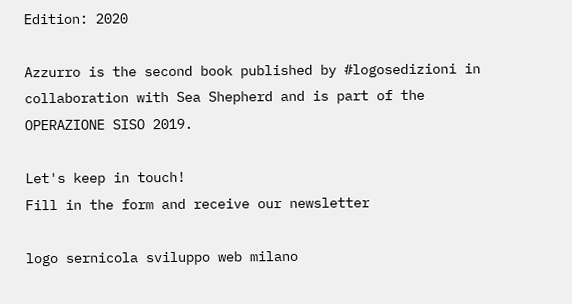Edition: 2020

Azzurro is the second book published by #logosedizioni in collaboration with Sea Shepherd and is part of the OPERAZIONE SISO 2019.

Let's keep in touch!
Fill in the form and receive our newsletter

logo sernicola sviluppo web milano